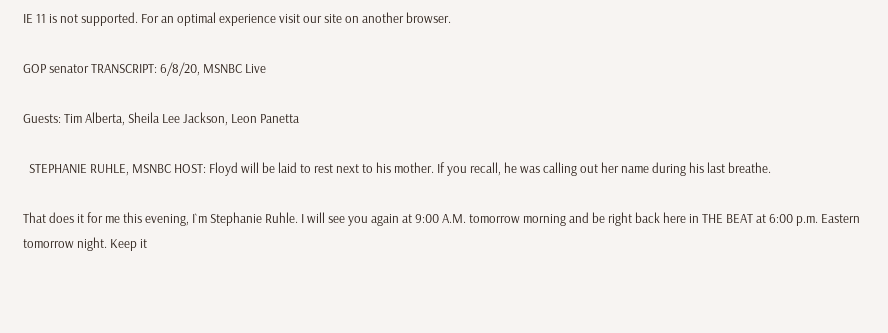IE 11 is not supported. For an optimal experience visit our site on another browser.

GOP senator TRANSCRIPT: 6/8/20, MSNBC Live

Guests: Tim Alberta, Sheila Lee Jackson, Leon Panetta

  STEPHANIE RUHLE, MSNBC HOST: Floyd will be laid to rest next to his mother. If you recall, he was calling out her name during his last breathe.

That does it for me this evening, I`m Stephanie Ruhle. I will see you again at 9:00 A.M. tomorrow morning and be right back here in THE BEAT at 6:00 p.m. Eastern tomorrow night. Keep it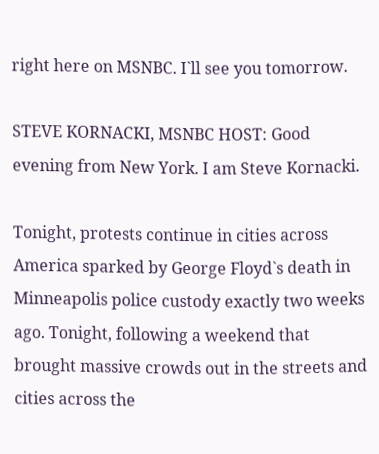right here on MSNBC. I`ll see you tomorrow.

STEVE KORNACKI, MSNBC HOST: Good evening from New York. I am Steve Kornacki.

Tonight, protests continue in cities across America sparked by George Floyd`s death in Minneapolis police custody exactly two weeks ago. Tonight, following a weekend that brought massive crowds out in the streets and cities across the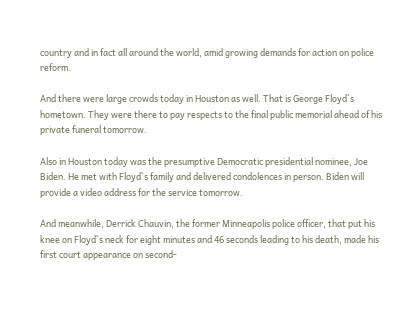country and in fact all around the world, amid growing demands for action on police reform.

And there were large crowds today in Houston as well. That is George Floyd`s hometown. They were there to pay respects to the final public memorial ahead of his private funeral tomorrow.

Also in Houston today was the presumptive Democratic presidential nominee, Joe Biden. He met with Floyd`s family and delivered condolences in person. Biden will provide a video address for the service tomorrow.

And meanwhile, Derrick Chauvin, the former Minneapolis police officer, that put his knee on Floyd`s neck for eight minutes and 46 seconds leading to his death, made his first court appearance on second-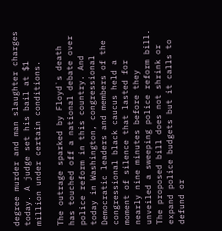degree murder and man slaughter charges today. A judge set his bail at $1 million under certain conditions.

The outrage sparked by Floyd`s death has touched off a national debate over police reform in this country. And today in Washington, congressional Democratic leaders and members of the congressional black caucus held a moment of silence that lasted for nearly nine minutes before they unveiled a sweeping police reform bill. The proposed bill does not shrink or expand police budgets but it calls to defund or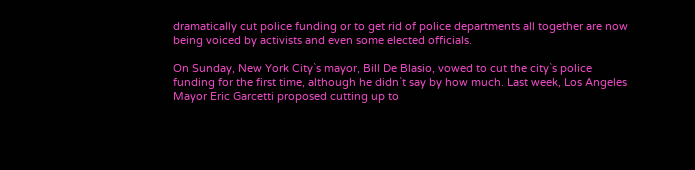dramatically cut police funding or to get rid of police departments all together are now being voiced by activists and even some elected officials.

On Sunday, New York City`s mayor, Bill De Blasio, vowed to cut the city`s police funding for the first time, although he didn`t say by how much. Last week, Los Angeles Mayor Eric Garcetti proposed cutting up to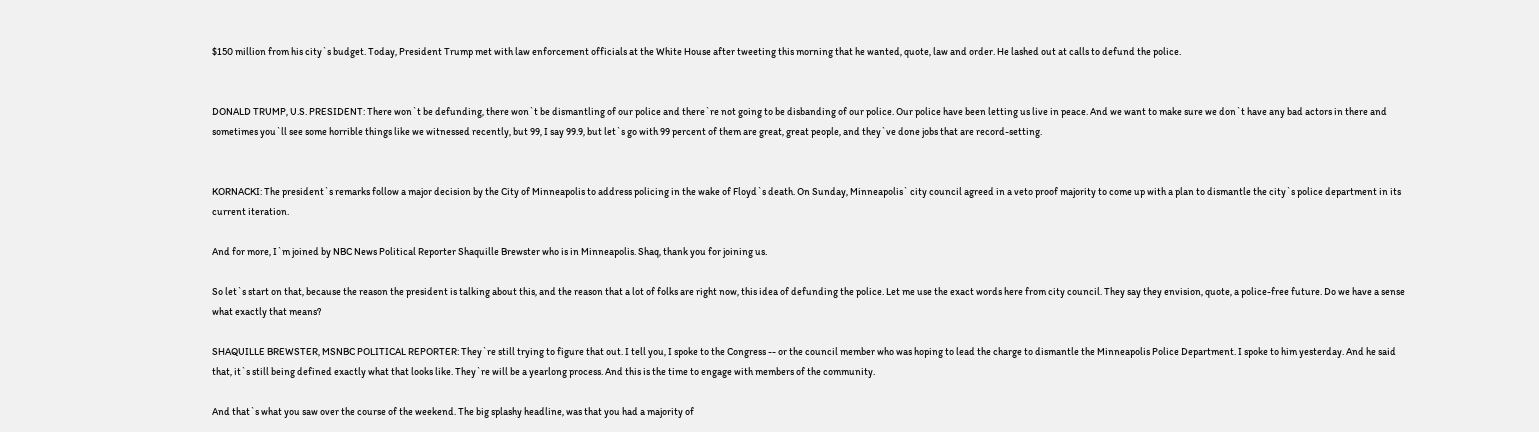$150 million from his city`s budget. Today, President Trump met with law enforcement officials at the White House after tweeting this morning that he wanted, quote, law and order. He lashed out at calls to defund the police.


DONALD TRUMP, U.S. PRESIDENT: There won`t be defunding, there won`t be dismantling of our police and there`re not going to be disbanding of our police. Our police have been letting us live in peace. And we want to make sure we don`t have any bad actors in there and sometimes you`ll see some horrible things like we witnessed recently, but 99, I say 99.9, but let`s go with 99 percent of them are great, great people, and they`ve done jobs that are record-setting.


KORNACKI: The president`s remarks follow a major decision by the City of Minneapolis to address policing in the wake of Floyd`s death. On Sunday, Minneapolis` city council agreed in a veto proof majority to come up with a plan to dismantle the city`s police department in its current iteration.

And for more, I`m joined by NBC News Political Reporter Shaquille Brewster who is in Minneapolis. Shaq, thank you for joining us.

So let`s start on that, because the reason the president is talking about this, and the reason that a lot of folks are right now, this idea of defunding the police. Let me use the exact words here from city council. They say they envision, quote, a police-free future. Do we have a sense what exactly that means?

SHAQUILLE BREWSTER, MSNBC POLITICAL REPORTER: They`re still trying to figure that out. I tell you, I spoke to the Congress -- or the council member who was hoping to lead the charge to dismantle the Minneapolis Police Department. I spoke to him yesterday. And he said that, it`s still being defined exactly what that looks like. They`re will be a yearlong process. And this is the time to engage with members of the community.

And that`s what you saw over the course of the weekend. The big splashy headline, was that you had a majority of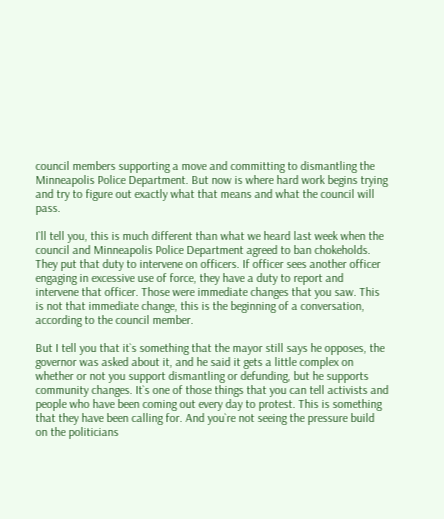council members supporting a move and committing to dismantling the Minneapolis Police Department. But now is where hard work begins trying and try to figure out exactly what that means and what the council will pass.

I`ll tell you, this is much different than what we heard last week when the council and Minneapolis Police Department agreed to ban chokeholds. They put that duty to intervene on officers. If officer sees another officer engaging in excessive use of force, they have a duty to report and intervene that officer. Those were immediate changes that you saw. This is not that immediate change, this is the beginning of a conversation, according to the council member.

But I tell you that it`s something that the mayor still says he opposes, the governor was asked about it, and he said it gets a little complex on whether or not you support dismantling or defunding, but he supports community changes. It`s one of those things that you can tell activists and people who have been coming out every day to protest. This is something that they have been calling for. And you`re not seeing the pressure build on the politicians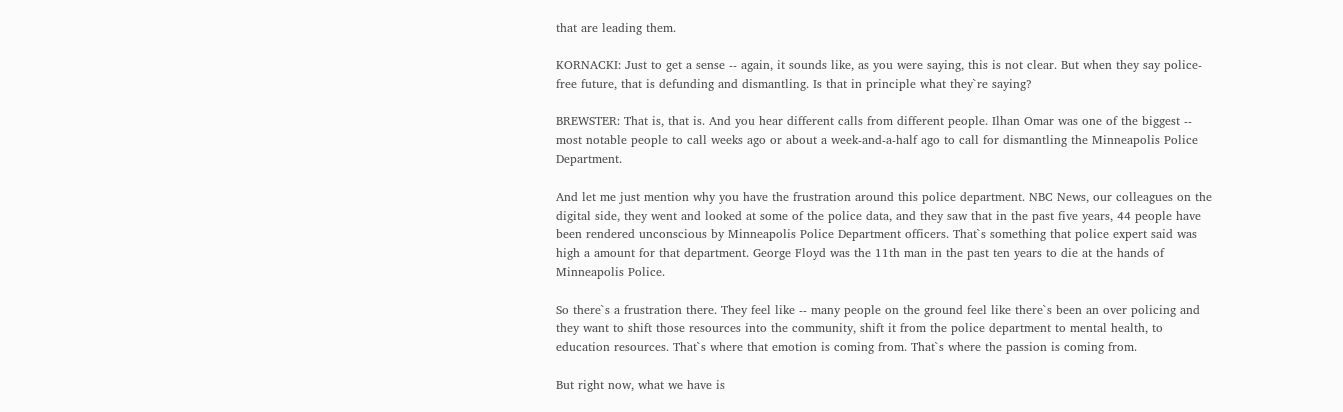that are leading them.

KORNACKI: Just to get a sense -- again, it sounds like, as you were saying, this is not clear. But when they say police-free future, that is defunding and dismantling. Is that in principle what they`re saying?

BREWSTER: That is, that is. And you hear different calls from different people. Ilhan Omar was one of the biggest -- most notable people to call weeks ago or about a week-and-a-half ago to call for dismantling the Minneapolis Police Department.

And let me just mention why you have the frustration around this police department. NBC News, our colleagues on the digital side, they went and looked at some of the police data, and they saw that in the past five years, 44 people have been rendered unconscious by Minneapolis Police Department officers. That`s something that police expert said was high a amount for that department. George Floyd was the 11th man in the past ten years to die at the hands of Minneapolis Police.

So there`s a frustration there. They feel like -- many people on the ground feel like there`s been an over policing and they want to shift those resources into the community, shift it from the police department to mental health, to education resources. That`s where that emotion is coming from. That`s where the passion is coming from.

But right now, what we have is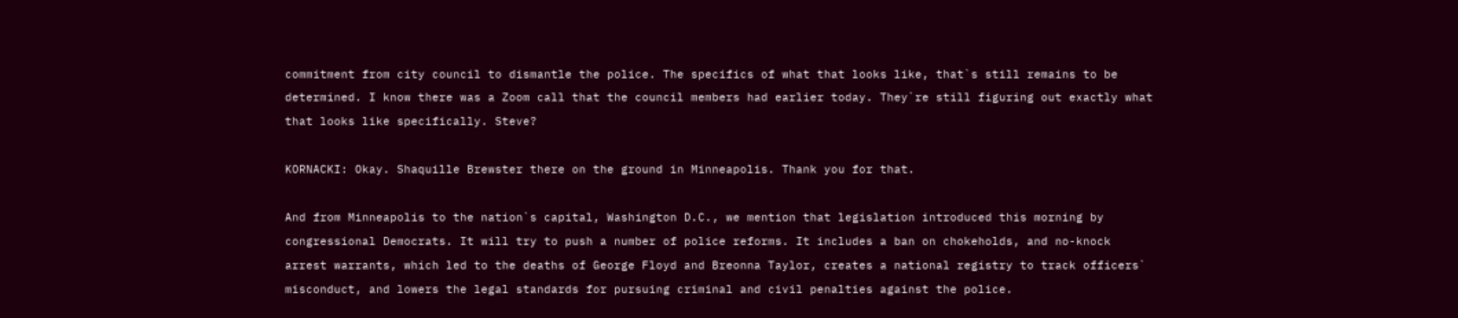commitment from city council to dismantle the police. The specifics of what that looks like, that`s still remains to be determined. I know there was a Zoom call that the council members had earlier today. They`re still figuring out exactly what that looks like specifically. Steve?

KORNACKI: Okay. Shaquille Brewster there on the ground in Minneapolis. Thank you for that.

And from Minneapolis to the nation`s capital, Washington D.C., we mention that legislation introduced this morning by congressional Democrats. It will try to push a number of police reforms. It includes a ban on chokeholds, and no-knock arrest warrants, which led to the deaths of George Floyd and Breonna Taylor, creates a national registry to track officers` misconduct, and lowers the legal standards for pursuing criminal and civil penalties against the police.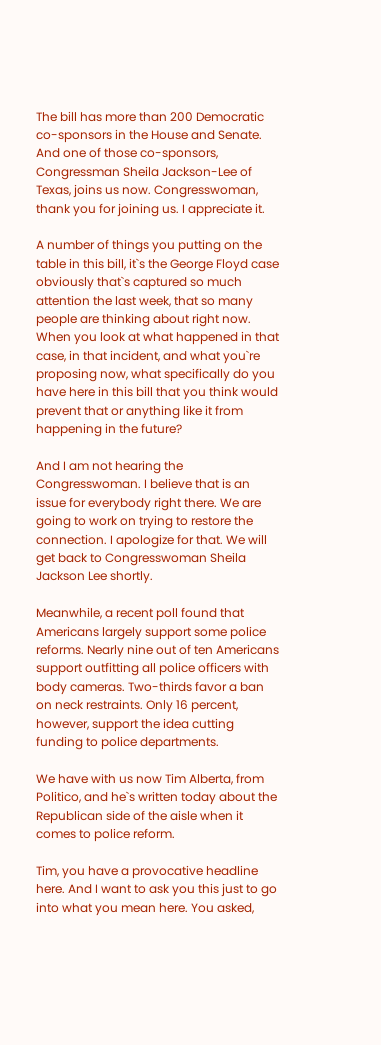The bill has more than 200 Democratic co-sponsors in the House and Senate. And one of those co-sponsors, Congressman Sheila Jackson-Lee of Texas, joins us now. Congresswoman, thank you for joining us. I appreciate it.

A number of things you putting on the table in this bill, it`s the George Floyd case obviously that`s captured so much attention the last week, that so many people are thinking about right now. When you look at what happened in that case, in that incident, and what you`re proposing now, what specifically do you have here in this bill that you think would prevent that or anything like it from happening in the future?

And I am not hearing the Congresswoman. I believe that is an issue for everybody right there. We are going to work on trying to restore the connection. I apologize for that. We will get back to Congresswoman Sheila Jackson Lee shortly.

Meanwhile, a recent poll found that Americans largely support some police reforms. Nearly nine out of ten Americans support outfitting all police officers with body cameras. Two-thirds favor a ban on neck restraints. Only 16 percent, however, support the idea cutting funding to police departments.

We have with us now Tim Alberta, from Politico, and he`s written today about the Republican side of the aisle when it comes to police reform.

Tim, you have a provocative headline here. And I want to ask you this just to go into what you mean here. You asked,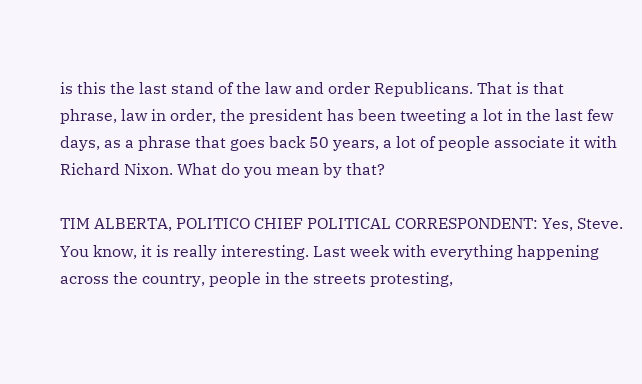is this the last stand of the law and order Republicans. That is that phrase, law in order, the president has been tweeting a lot in the last few days, as a phrase that goes back 50 years, a lot of people associate it with Richard Nixon. What do you mean by that?

TIM ALBERTA, POLITICO CHIEF POLITICAL CORRESPONDENT: Yes, Steve. You know, it is really interesting. Last week with everything happening across the country, people in the streets protesting,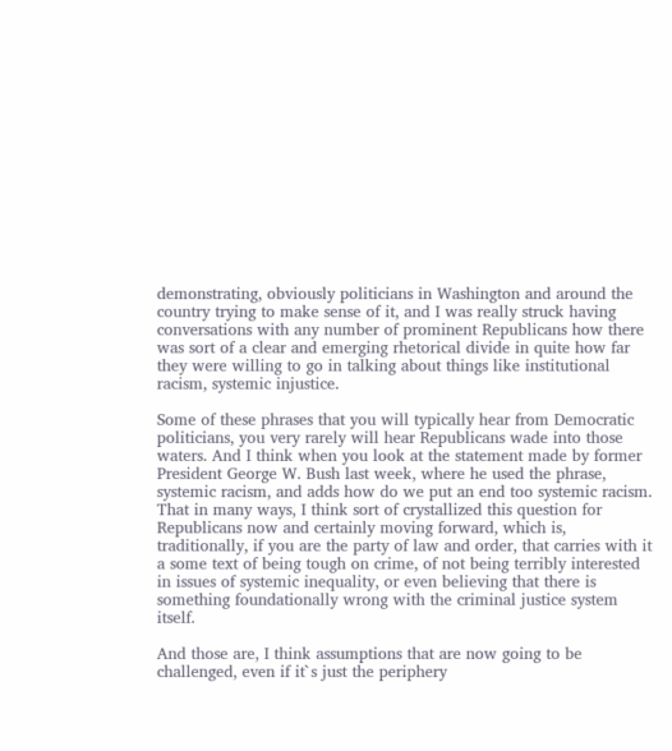demonstrating, obviously politicians in Washington and around the country trying to make sense of it, and I was really struck having conversations with any number of prominent Republicans how there was sort of a clear and emerging rhetorical divide in quite how far they were willing to go in talking about things like institutional racism, systemic injustice.

Some of these phrases that you will typically hear from Democratic politicians, you very rarely will hear Republicans wade into those waters. And I think when you look at the statement made by former President George W. Bush last week, where he used the phrase, systemic racism, and adds how do we put an end too systemic racism. That in many ways, I think sort of crystallized this question for Republicans now and certainly moving forward, which is, traditionally, if you are the party of law and order, that carries with it a some text of being tough on crime, of not being terribly interested in issues of systemic inequality, or even believing that there is something foundationally wrong with the criminal justice system itself.

And those are, I think assumptions that are now going to be challenged, even if it`s just the periphery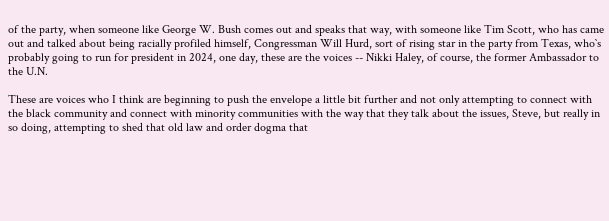of the party, when someone like George W. Bush comes out and speaks that way, with someone like Tim Scott, who has came out and talked about being racially profiled himself, Congressman Will Hurd, sort of rising star in the party from Texas, who`s probably going to run for president in 2024, one day, these are the voices -- Nikki Haley, of course, the former Ambassador to the U.N.

These are voices who I think are beginning to push the envelope a little bit further and not only attempting to connect with the black community and connect with minority communities with the way that they talk about the issues, Steve, but really in so doing, attempting to shed that old law and order dogma that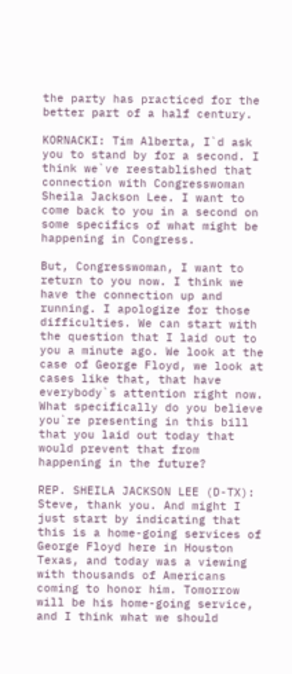the party has practiced for the better part of a half century.

KORNACKI: Tim Alberta, I`d ask you to stand by for a second. I think we`ve reestablished that connection with Congresswoman Sheila Jackson Lee. I want to come back to you in a second on some specifics of what might be happening in Congress.

But, Congresswoman, I want to return to you now. I think we have the connection up and running. I apologize for those difficulties. We can start with the question that I laid out to you a minute ago. We look at the case of George Floyd, we look at cases like that, that have everybody`s attention right now. What specifically do you believe you`re presenting in this bill that you laid out today that would prevent that from happening in the future?

REP. SHEILA JACKSON LEE (D-TX): Steve, thank you. And might I just start by indicating that this is a home-going services of George Floyd here in Houston Texas, and today was a viewing with thousands of Americans coming to honor him. Tomorrow will be his home-going service, and I think what we should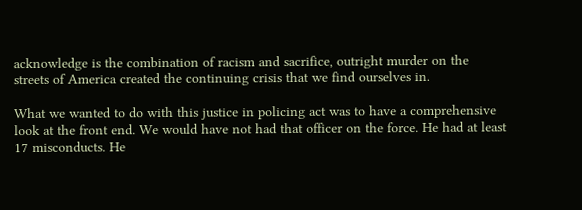acknowledge is the combination of racism and sacrifice, outright murder on the streets of America created the continuing crisis that we find ourselves in.

What we wanted to do with this justice in policing act was to have a comprehensive look at the front end. We would have not had that officer on the force. He had at least 17 misconducts. He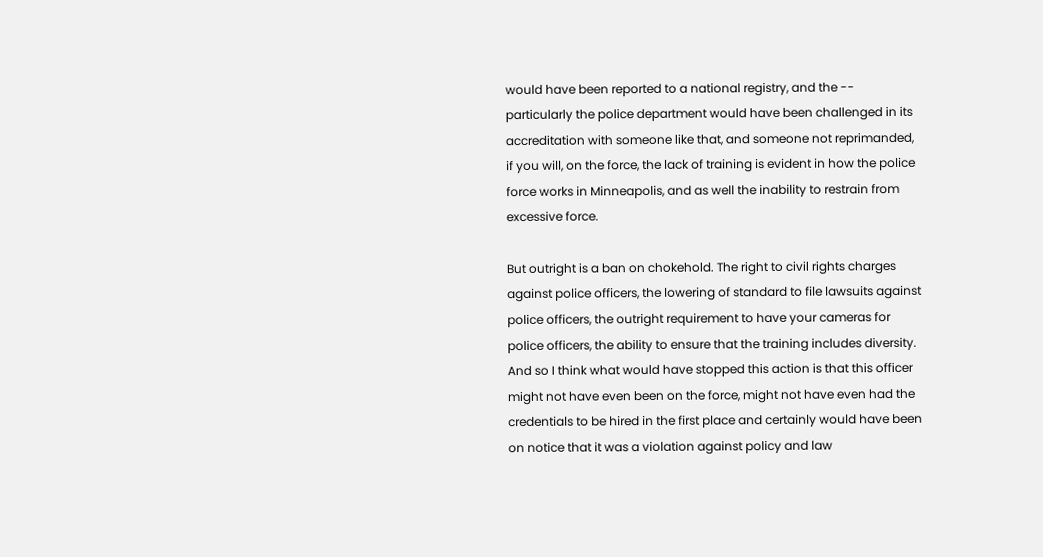would have been reported to a national registry, and the -- particularly the police department would have been challenged in its accreditation with someone like that, and someone not reprimanded, if you will, on the force, the lack of training is evident in how the police force works in Minneapolis, and as well the inability to restrain from excessive force.

But outright is a ban on chokehold. The right to civil rights charges against police officers, the lowering of standard to file lawsuits against police officers, the outright requirement to have your cameras for police officers, the ability to ensure that the training includes diversity. And so I think what would have stopped this action is that this officer might not have even been on the force, might not have even had the credentials to be hired in the first place and certainly would have been on notice that it was a violation against policy and law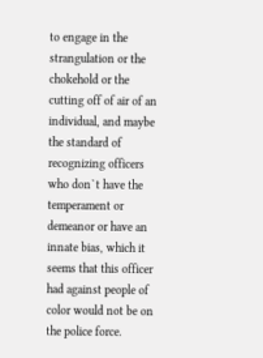to engage in the strangulation or the chokehold or the cutting off of air of an individual, and maybe the standard of recognizing officers who don`t have the temperament or demeanor or have an innate bias, which it seems that this officer had against people of color would not be on the police force.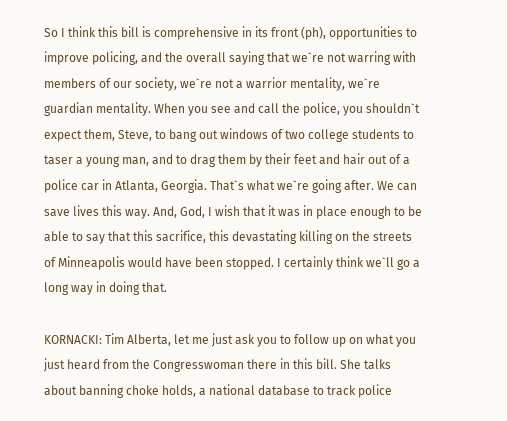So I think this bill is comprehensive in its front (ph), opportunities to improve policing, and the overall saying that we`re not warring with members of our society, we`re not a warrior mentality, we`re guardian mentality. When you see and call the police, you shouldn`t expect them, Steve, to bang out windows of two college students to taser a young man, and to drag them by their feet and hair out of a police car in Atlanta, Georgia. That`s what we`re going after. We can save lives this way. And, God, I wish that it was in place enough to be able to say that this sacrifice, this devastating killing on the streets of Minneapolis would have been stopped. I certainly think we`ll go a long way in doing that.

KORNACKI: Tim Alberta, let me just ask you to follow up on what you just heard from the Congresswoman there in this bill. She talks about banning choke holds, a national database to track police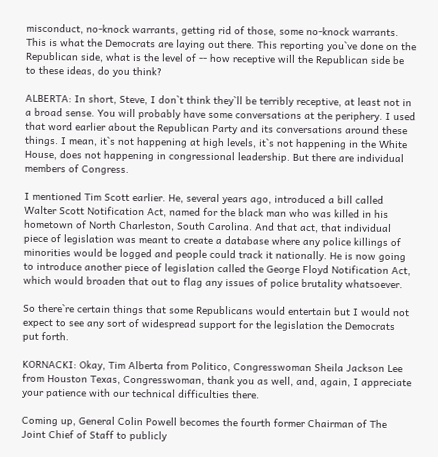misconduct, no-knock warrants, getting rid of those, some no-knock warrants. This is what the Democrats are laying out there. This reporting you`ve done on the Republican side, what is the level of -- how receptive will the Republican side be to these ideas, do you think?

ALBERTA: In short, Steve, I don`t think they`ll be terribly receptive, at least not in a broad sense. You will probably have some conversations at the periphery. I used that word earlier about the Republican Party and its conversations around these things. I mean, it`s not happening at high levels, it`s not happening in the White House, does not happening in congressional leadership. But there are individual members of Congress.

I mentioned Tim Scott earlier. He, several years ago, introduced a bill called Walter Scott Notification Act, named for the black man who was killed in his hometown of North Charleston, South Carolina. And that act, that individual piece of legislation was meant to create a database where any police killings of minorities would be logged and people could track it nationally. He is now going to introduce another piece of legislation called the George Floyd Notification Act, which would broaden that out to flag any issues of police brutality whatsoever.

So there`re certain things that some Republicans would entertain but I would not expect to see any sort of widespread support for the legislation the Democrats put forth.

KORNACKI: Okay, Tim Alberta from Politico, Congresswoman Sheila Jackson Lee from Houston Texas, Congresswoman, thank you as well, and, again, I appreciate your patience with our technical difficulties there.

Coming up, General Colin Powell becomes the fourth former Chairman of The Joint Chief of Staff to publicly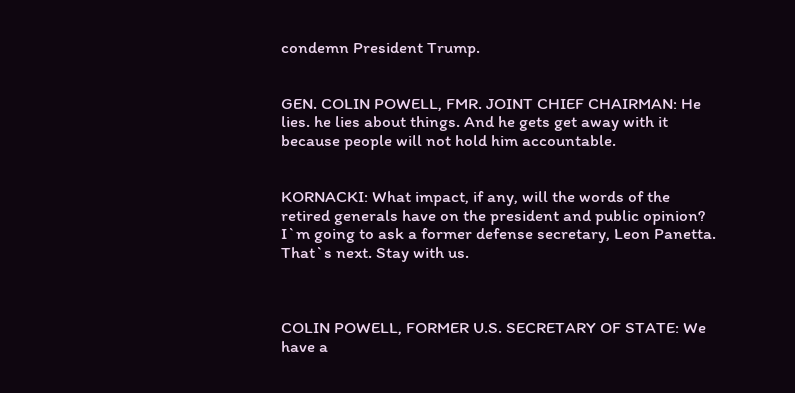condemn President Trump.


GEN. COLIN POWELL, FMR. JOINT CHIEF CHAIRMAN: He lies. he lies about things. And he gets get away with it because people will not hold him accountable.


KORNACKI: What impact, if any, will the words of the retired generals have on the president and public opinion? I`m going to ask a former defense secretary, Leon Panetta. That`s next. Stay with us.



COLIN POWELL, FORMER U.S. SECRETARY OF STATE: We have a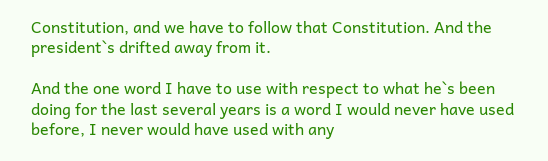Constitution, and we have to follow that Constitution. And the president`s drifted away from it.

And the one word I have to use with respect to what he`s been doing for the last several years is a word I would never have used before, I never would have used with any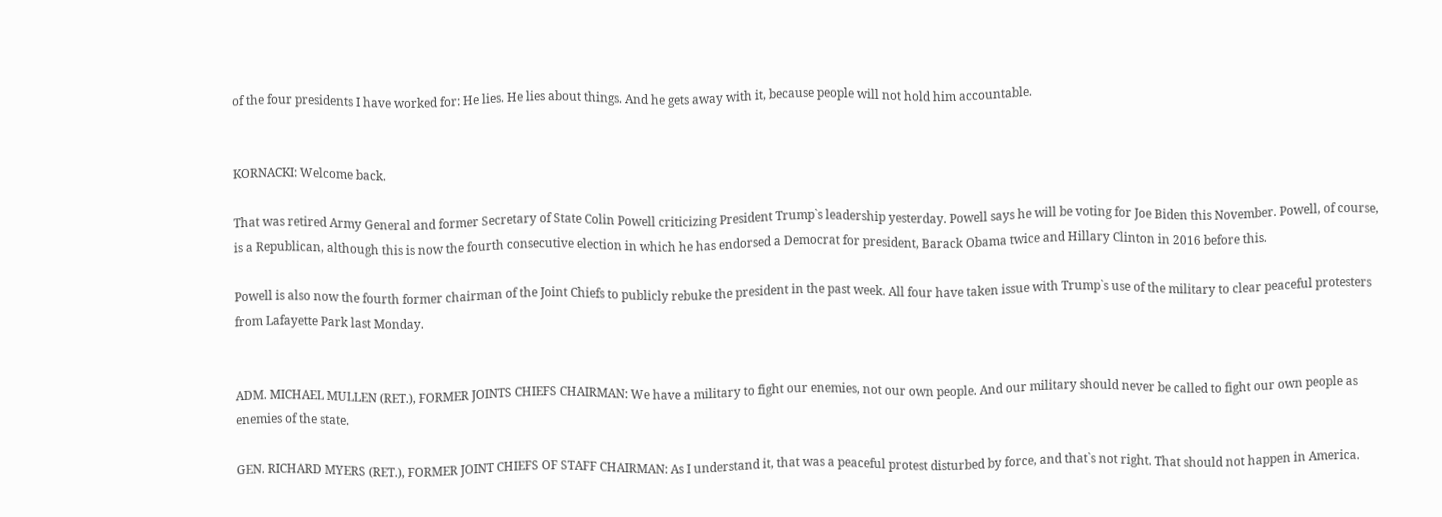of the four presidents I have worked for: He lies. He lies about things. And he gets away with it, because people will not hold him accountable.


KORNACKI: Welcome back.

That was retired Army General and former Secretary of State Colin Powell criticizing President Trump`s leadership yesterday. Powell says he will be voting for Joe Biden this November. Powell, of course, is a Republican, although this is now the fourth consecutive election in which he has endorsed a Democrat for president, Barack Obama twice and Hillary Clinton in 2016 before this.

Powell is also now the fourth former chairman of the Joint Chiefs to publicly rebuke the president in the past week. All four have taken issue with Trump`s use of the military to clear peaceful protesters from Lafayette Park last Monday.


ADM. MICHAEL MULLEN (RET.), FORMER JOINTS CHIEFS CHAIRMAN: We have a military to fight our enemies, not our own people. And our military should never be called to fight our own people as enemies of the state.

GEN. RICHARD MYERS (RET.), FORMER JOINT CHIEFS OF STAFF CHAIRMAN: As I understand it, that was a peaceful protest disturbed by force, and that`s not right. That should not happen in America.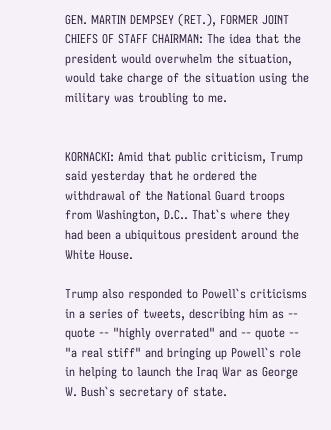GEN. MARTIN DEMPSEY (RET.), FORMER JOINT CHIEFS OF STAFF CHAIRMAN: The idea that the president would overwhelm the situation, would take charge of the situation using the military was troubling to me.


KORNACKI: Amid that public criticism, Trump said yesterday that he ordered the withdrawal of the National Guard troops from Washington, D.C.. That`s where they had been a ubiquitous president around the White House.

Trump also responded to Powell`s criticisms in a series of tweets, describing him as -- quote -- "highly overrated" and -- quote -- "a real stiff" and bringing up Powell`s role in helping to launch the Iraq War as George W. Bush`s secretary of state.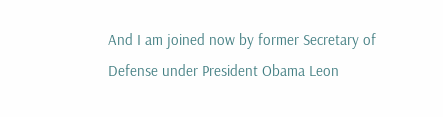And I am joined now by former Secretary of Defense under President Obama Leon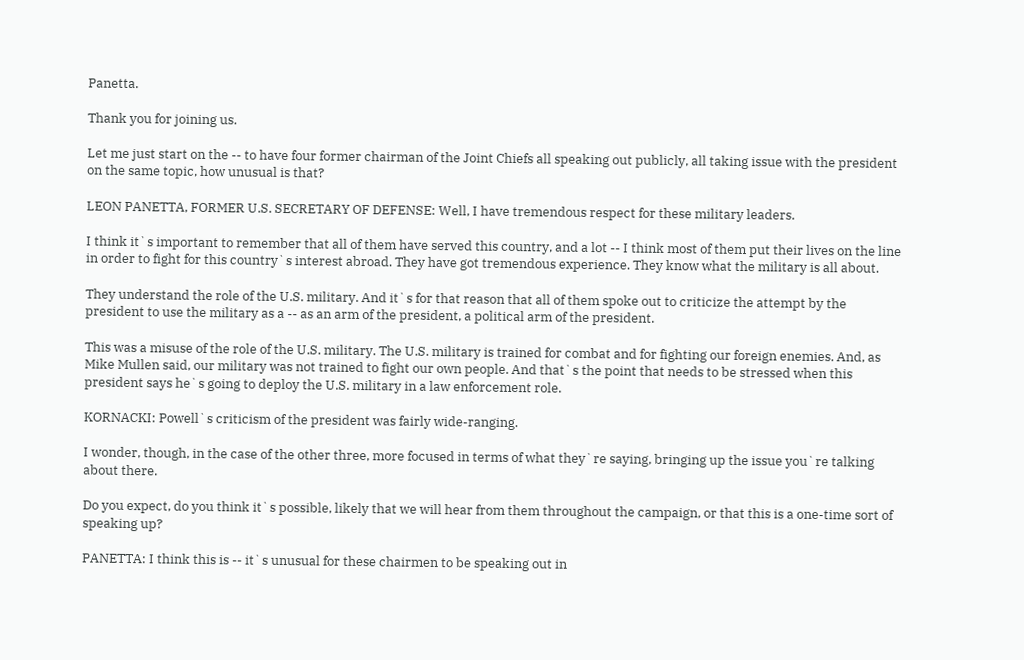Panetta.

Thank you for joining us.

Let me just start on the -- to have four former chairman of the Joint Chiefs all speaking out publicly, all taking issue with the president on the same topic, how unusual is that?

LEON PANETTA, FORMER U.S. SECRETARY OF DEFENSE: Well, I have tremendous respect for these military leaders.

I think it`s important to remember that all of them have served this country, and a lot -- I think most of them put their lives on the line in order to fight for this country`s interest abroad. They have got tremendous experience. They know what the military is all about.

They understand the role of the U.S. military. And it`s for that reason that all of them spoke out to criticize the attempt by the president to use the military as a -- as an arm of the president, a political arm of the president.

This was a misuse of the role of the U.S. military. The U.S. military is trained for combat and for fighting our foreign enemies. And, as Mike Mullen said, our military was not trained to fight our own people. And that`s the point that needs to be stressed when this president says he`s going to deploy the U.S. military in a law enforcement role.

KORNACKI: Powell`s criticism of the president was fairly wide-ranging.

I wonder, though, in the case of the other three, more focused in terms of what they`re saying, bringing up the issue you`re talking about there.

Do you expect, do you think it`s possible, likely that we will hear from them throughout the campaign, or that this is a one-time sort of speaking up?

PANETTA: I think this is -- it`s unusual for these chairmen to be speaking out in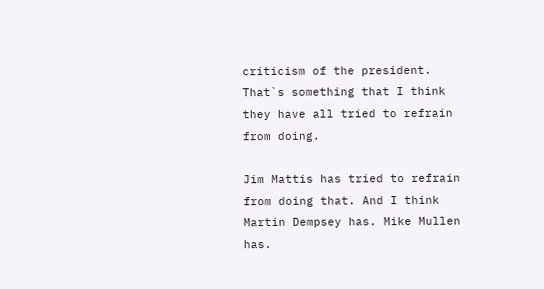criticism of the president. That`s something that I think they have all tried to refrain from doing.

Jim Mattis has tried to refrain from doing that. And I think Martin Dempsey has. Mike Mullen has.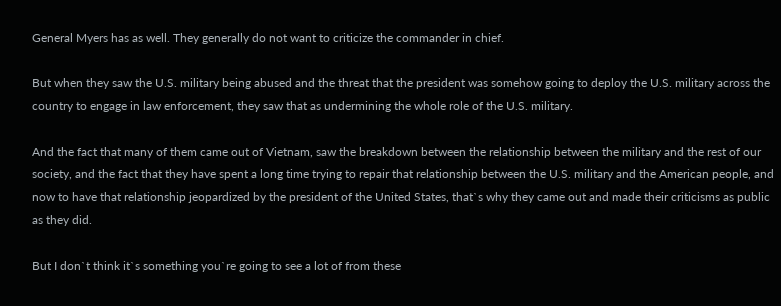General Myers has as well. They generally do not want to criticize the commander in chief.

But when they saw the U.S. military being abused and the threat that the president was somehow going to deploy the U.S. military across the country to engage in law enforcement, they saw that as undermining the whole role of the U.S. military.

And the fact that many of them came out of Vietnam, saw the breakdown between the relationship between the military and the rest of our society, and the fact that they have spent a long time trying to repair that relationship between the U.S. military and the American people, and now to have that relationship jeopardized by the president of the United States, that`s why they came out and made their criticisms as public as they did.

But I don`t think it`s something you`re going to see a lot of from these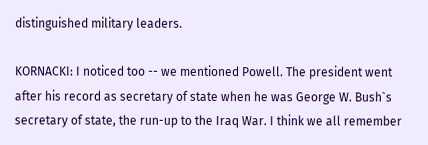distinguished military leaders.

KORNACKI: I noticed too -- we mentioned Powell. The president went after his record as secretary of state when he was George W. Bush`s secretary of state, the run-up to the Iraq War. I think we all remember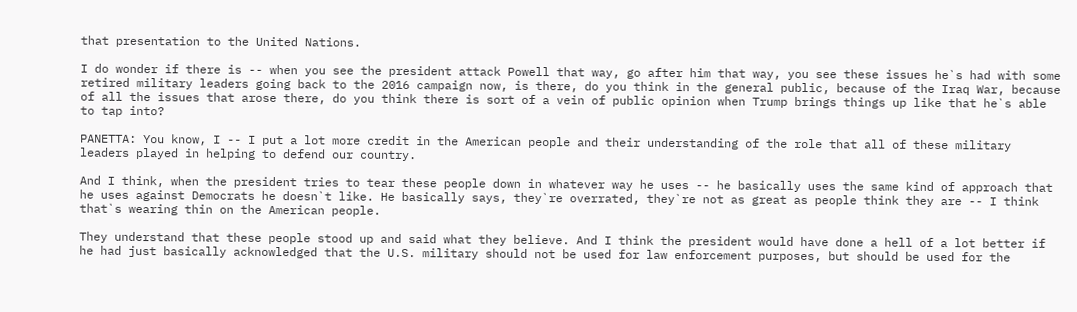that presentation to the United Nations.

I do wonder if there is -- when you see the president attack Powell that way, go after him that way, you see these issues he`s had with some retired military leaders going back to the 2016 campaign now, is there, do you think in the general public, because of the Iraq War, because of all the issues that arose there, do you think there is sort of a vein of public opinion when Trump brings things up like that he`s able to tap into?

PANETTA: You know, I -- I put a lot more credit in the American people and their understanding of the role that all of these military leaders played in helping to defend our country.

And I think, when the president tries to tear these people down in whatever way he uses -- he basically uses the same kind of approach that he uses against Democrats he doesn`t like. He basically says, they`re overrated, they`re not as great as people think they are -- I think that`s wearing thin on the American people.

They understand that these people stood up and said what they believe. And I think the president would have done a hell of a lot better if he had just basically acknowledged that the U.S. military should not be used for law enforcement purposes, but should be used for the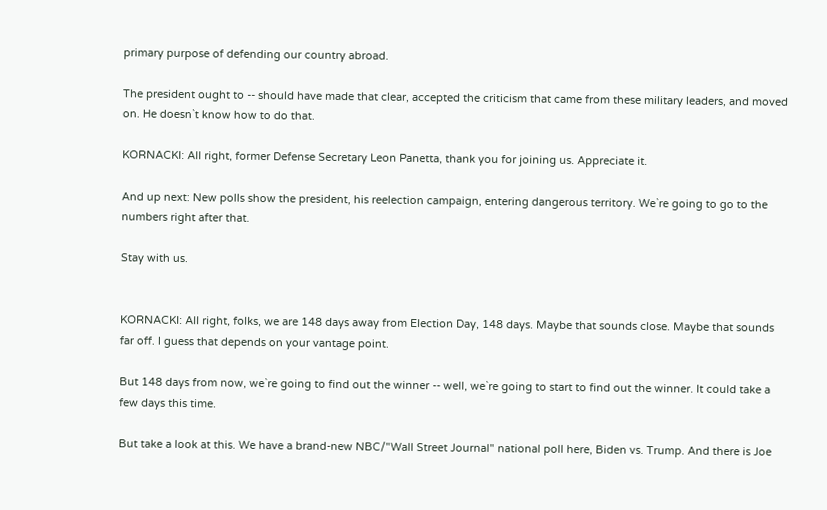primary purpose of defending our country abroad.

The president ought to -- should have made that clear, accepted the criticism that came from these military leaders, and moved on. He doesn`t know how to do that.

KORNACKI: All right, former Defense Secretary Leon Panetta, thank you for joining us. Appreciate it.

And up next: New polls show the president, his reelection campaign, entering dangerous territory. We`re going to go to the numbers right after that.

Stay with us.


KORNACKI: All right, folks, we are 148 days away from Election Day, 148 days. Maybe that sounds close. Maybe that sounds far off. I guess that depends on your vantage point.

But 148 days from now, we`re going to find out the winner -- well, we`re going to start to find out the winner. It could take a few days this time.

But take a look at this. We have a brand-new NBC/"Wall Street Journal" national poll here, Biden vs. Trump. And there is Joe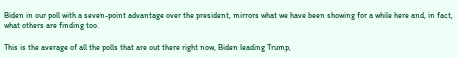Biden in our poll with a seven-point advantage over the president, mirrors what we have been showing for a while here and, in fact, what others are finding too.

This is the average of all the polls that are out there right now, Biden leading Trump,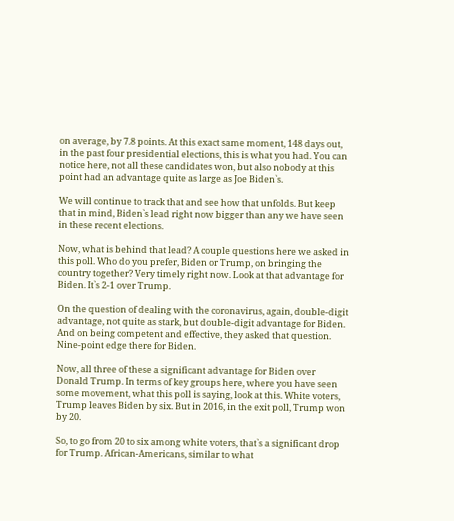on average, by 7.8 points. At this exact same moment, 148 days out, in the past four presidential elections, this is what you had. You can notice here, not all these candidates won, but also nobody at this point had an advantage quite as large as Joe Biden`s.

We will continue to track that and see how that unfolds. But keep that in mind, Biden`s lead right now bigger than any we have seen in these recent elections.

Now, what is behind that lead? A couple questions here we asked in this poll. Who do you prefer, Biden or Trump, on bringing the country together? Very timely right now. Look at that advantage for Biden. It`s 2-1 over Trump.

On the question of dealing with the coronavirus, again, double-digit advantage, not quite as stark, but double-digit advantage for Biden. And on being competent and effective, they asked that question. Nine-point edge there for Biden.

Now, all three of these a significant advantage for Biden over Donald Trump. In terms of key groups here, where you have seen some movement, what this poll is saying, look at this. White voters, Trump leaves Biden by six. But in 2016, in the exit poll, Trump won by 20.

So, to go from 20 to six among white voters, that`s a significant drop for Trump. African-Americans, similar to what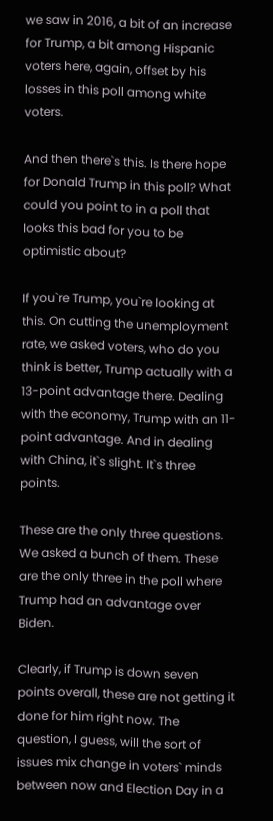we saw in 2016, a bit of an increase for Trump, a bit among Hispanic voters here, again, offset by his losses in this poll among white voters.

And then there`s this. Is there hope for Donald Trump in this poll? What could you point to in a poll that looks this bad for you to be optimistic about?

If you`re Trump, you`re looking at this. On cutting the unemployment rate, we asked voters, who do you think is better, Trump actually with a 13-point advantage there. Dealing with the economy, Trump with an 11-point advantage. And in dealing with China, it`s slight. It`s three points.

These are the only three questions. We asked a bunch of them. These are the only three in the poll where Trump had an advantage over Biden.

Clearly, if Trump is down seven points overall, these are not getting it done for him right now. The question, I guess, will the sort of issues mix change in voters` minds between now and Election Day in a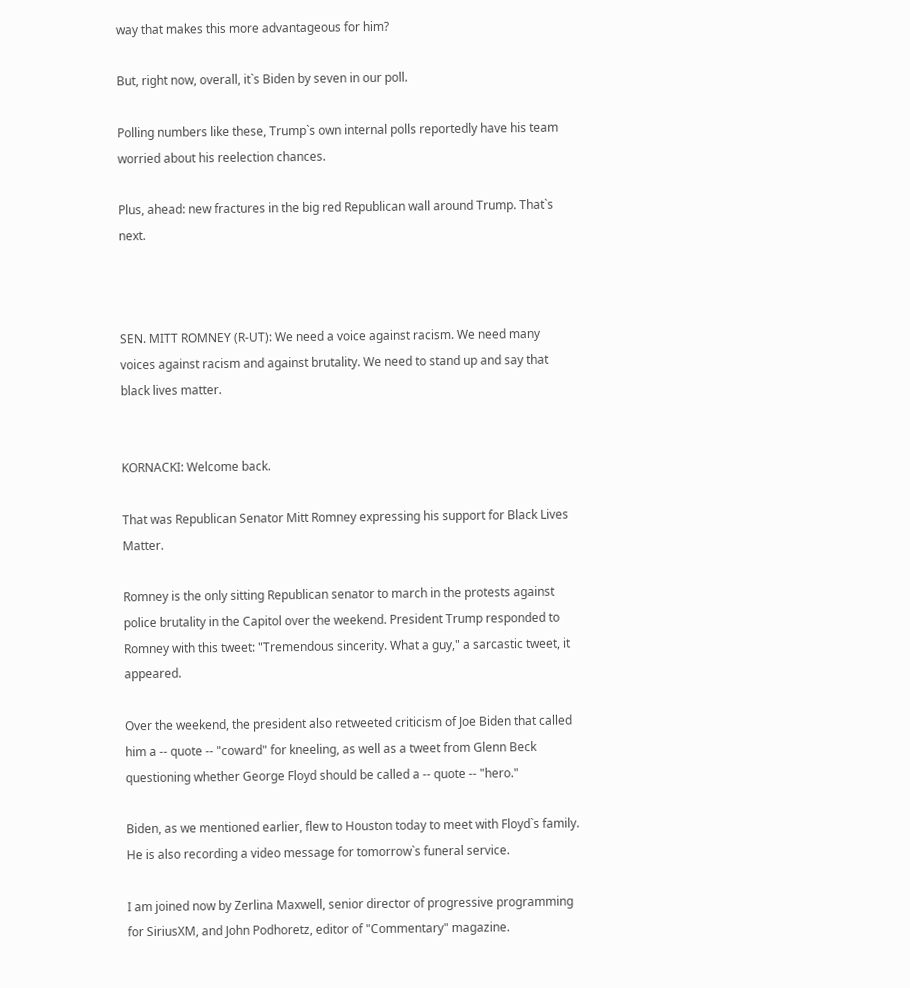way that makes this more advantageous for him?

But, right now, overall, it`s Biden by seven in our poll.

Polling numbers like these, Trump`s own internal polls reportedly have his team worried about his reelection chances.

Plus, ahead: new fractures in the big red Republican wall around Trump. That`s next.



SEN. MITT ROMNEY (R-UT): We need a voice against racism. We need many voices against racism and against brutality. We need to stand up and say that black lives matter.


KORNACKI: Welcome back.

That was Republican Senator Mitt Romney expressing his support for Black Lives Matter.

Romney is the only sitting Republican senator to march in the protests against police brutality in the Capitol over the weekend. President Trump responded to Romney with this tweet: "Tremendous sincerity. What a guy," a sarcastic tweet, it appeared.

Over the weekend, the president also retweeted criticism of Joe Biden that called him a -- quote -- "coward" for kneeling, as well as a tweet from Glenn Beck questioning whether George Floyd should be called a -- quote -- "hero."

Biden, as we mentioned earlier, flew to Houston today to meet with Floyd`s family. He is also recording a video message for tomorrow`s funeral service.

I am joined now by Zerlina Maxwell, senior director of progressive programming for SiriusXM, and John Podhoretz, editor of "Commentary" magazine.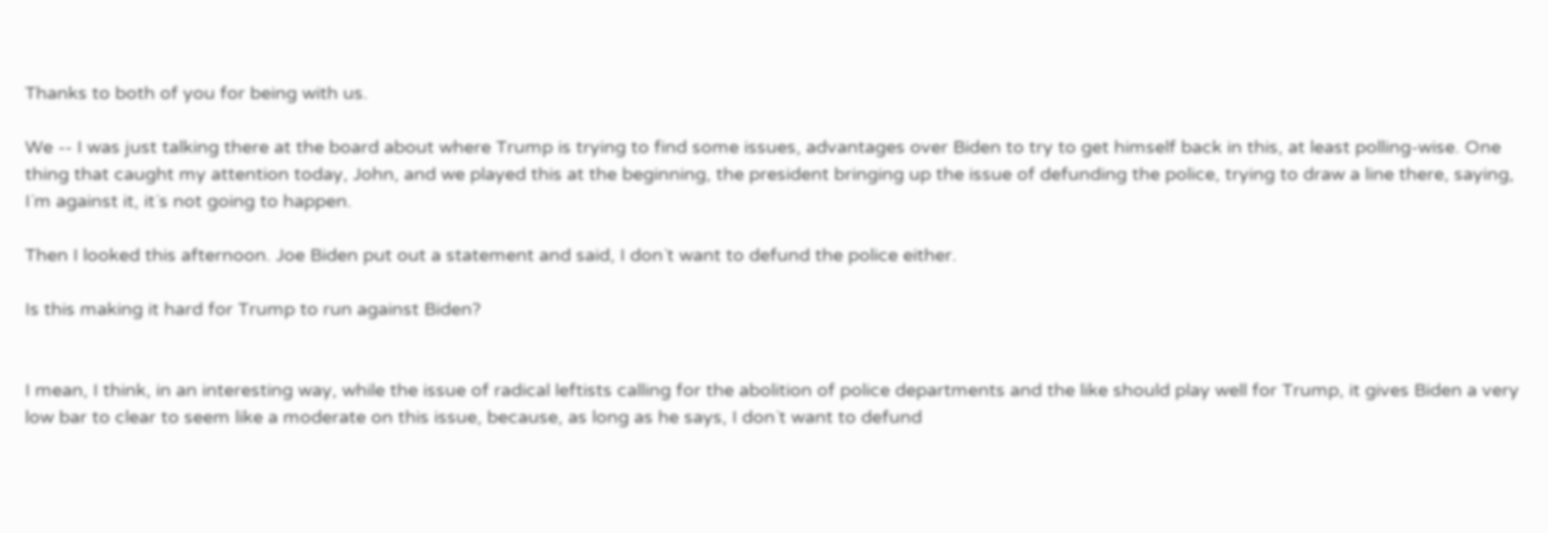Thanks to both of you for being with us.

We -- I was just talking there at the board about where Trump is trying to find some issues, advantages over Biden to try to get himself back in this, at least polling-wise. One thing that caught my attention today, John, and we played this at the beginning, the president bringing up the issue of defunding the police, trying to draw a line there, saying, I`m against it, it`s not going to happen.

Then I looked this afternoon. Joe Biden put out a statement and said, I don`t want to defund the police either.

Is this making it hard for Trump to run against Biden?


I mean, I think, in an interesting way, while the issue of radical leftists calling for the abolition of police departments and the like should play well for Trump, it gives Biden a very low bar to clear to seem like a moderate on this issue, because, as long as he says, I don`t want to defund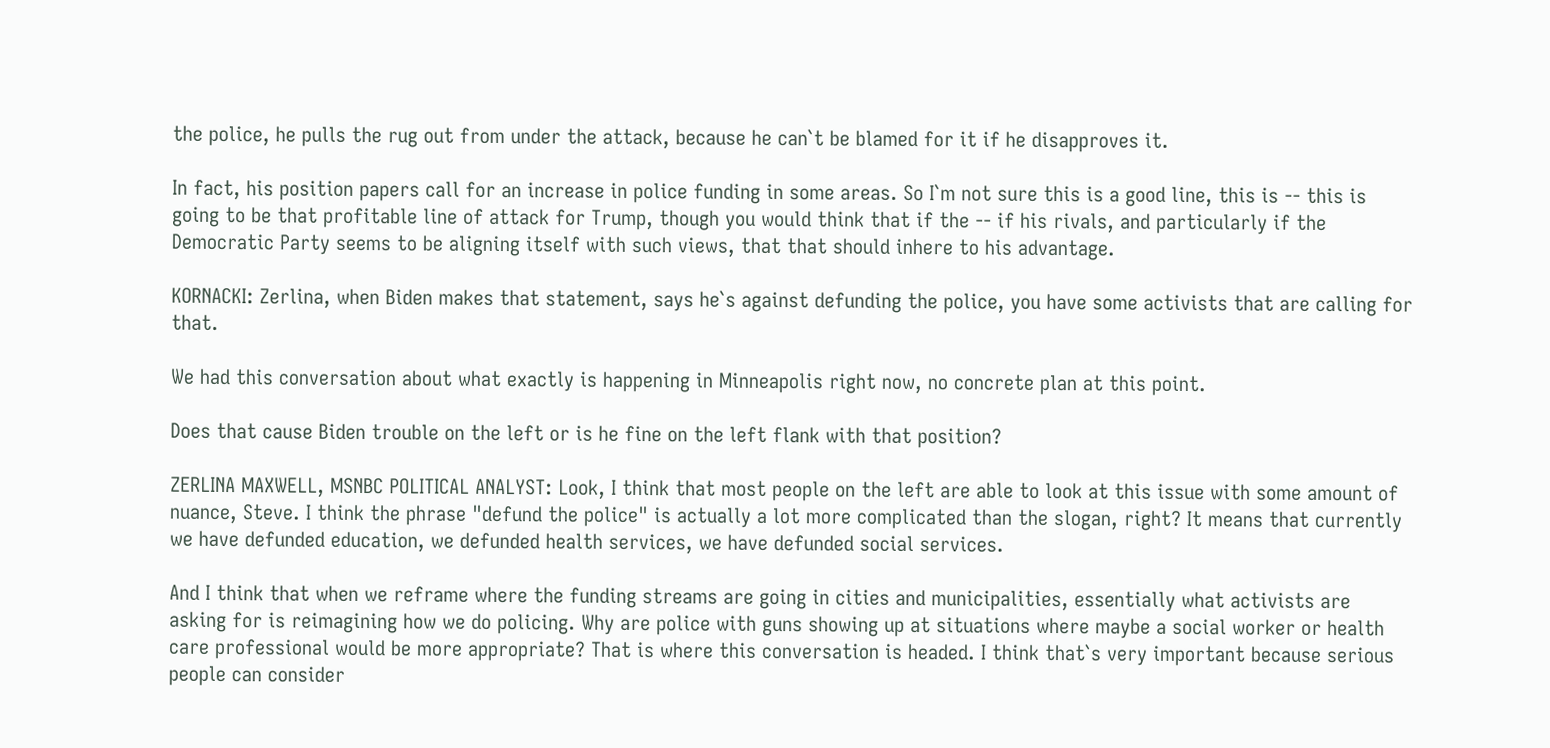the police, he pulls the rug out from under the attack, because he can`t be blamed for it if he disapproves it.

In fact, his position papers call for an increase in police funding in some areas. So I`m not sure this is a good line, this is -- this is going to be that profitable line of attack for Trump, though you would think that if the -- if his rivals, and particularly if the Democratic Party seems to be aligning itself with such views, that that should inhere to his advantage.

KORNACKI: Zerlina, when Biden makes that statement, says he`s against defunding the police, you have some activists that are calling for that.

We had this conversation about what exactly is happening in Minneapolis right now, no concrete plan at this point.

Does that cause Biden trouble on the left or is he fine on the left flank with that position?

ZERLINA MAXWELL, MSNBC POLITICAL ANALYST: Look, I think that most people on the left are able to look at this issue with some amount of nuance, Steve. I think the phrase "defund the police" is actually a lot more complicated than the slogan, right? It means that currently we have defunded education, we defunded health services, we have defunded social services.

And I think that when we reframe where the funding streams are going in cities and municipalities, essentially what activists are asking for is reimagining how we do policing. Why are police with guns showing up at situations where maybe a social worker or health care professional would be more appropriate? That is where this conversation is headed. I think that`s very important because serious people can consider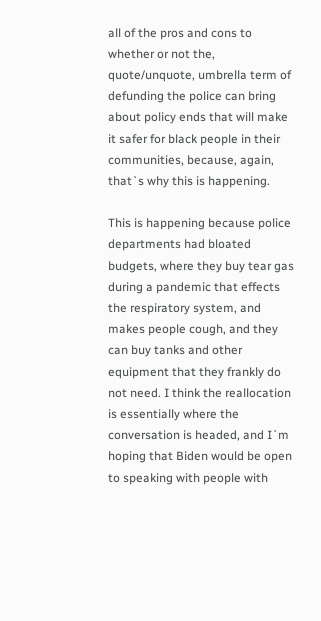all of the pros and cons to whether or not the, quote/unquote, umbrella term of defunding the police can bring about policy ends that will make it safer for black people in their communities, because, again, that`s why this is happening.

This is happening because police departments had bloated budgets, where they buy tear gas during a pandemic that effects the respiratory system, and makes people cough, and they can buy tanks and other equipment that they frankly do not need. I think the reallocation is essentially where the conversation is headed, and I`m hoping that Biden would be open to speaking with people with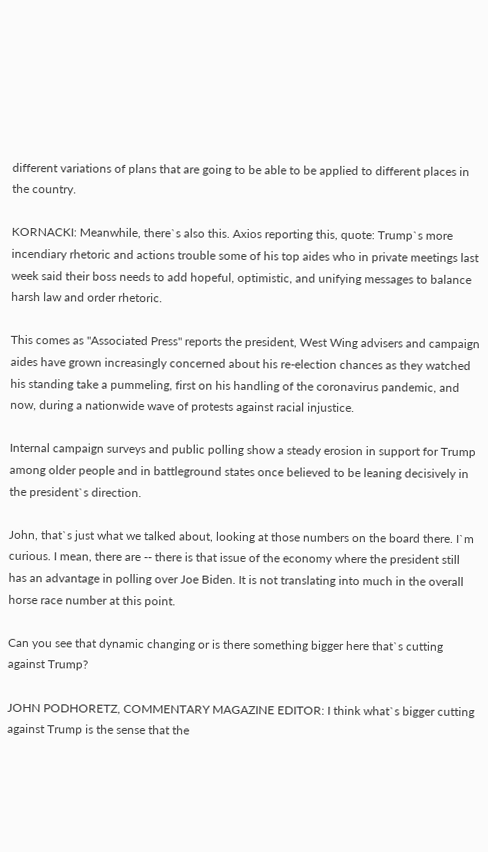different variations of plans that are going to be able to be applied to different places in the country.

KORNACKI: Meanwhile, there`s also this. Axios reporting this, quote: Trump`s more incendiary rhetoric and actions trouble some of his top aides who in private meetings last week said their boss needs to add hopeful, optimistic, and unifying messages to balance harsh law and order rhetoric.

This comes as "Associated Press" reports the president, West Wing advisers and campaign aides have grown increasingly concerned about his re-election chances as they watched his standing take a pummeling, first on his handling of the coronavirus pandemic, and now, during a nationwide wave of protests against racial injustice.

Internal campaign surveys and public polling show a steady erosion in support for Trump among older people and in battleground states once believed to be leaning decisively in the president`s direction.

John, that`s just what we talked about, looking at those numbers on the board there. I`m curious. I mean, there are -- there is that issue of the economy where the president still has an advantage in polling over Joe Biden. It is not translating into much in the overall horse race number at this point.

Can you see that dynamic changing or is there something bigger here that`s cutting against Trump?

JOHN PODHORETZ, COMMENTARY MAGAZINE EDITOR: I think what`s bigger cutting against Trump is the sense that the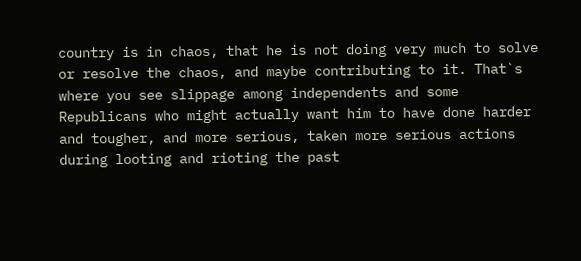country is in chaos, that he is not doing very much to solve or resolve the chaos, and maybe contributing to it. That`s where you see slippage among independents and some Republicans who might actually want him to have done harder and tougher, and more serious, taken more serious actions during looting and rioting the past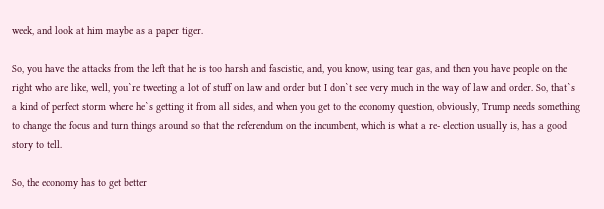week, and look at him maybe as a paper tiger.

So, you have the attacks from the left that he is too harsh and fascistic, and, you know, using tear gas, and then you have people on the right who are like, well, you`re tweeting a lot of stuff on law and order but I don`t see very much in the way of law and order. So, that`s a kind of perfect storm where he`s getting it from all sides, and when you get to the economy question, obviously, Trump needs something to change the focus and turn things around so that the referendum on the incumbent, which is what a re- election usually is, has a good story to tell.

So, the economy has to get better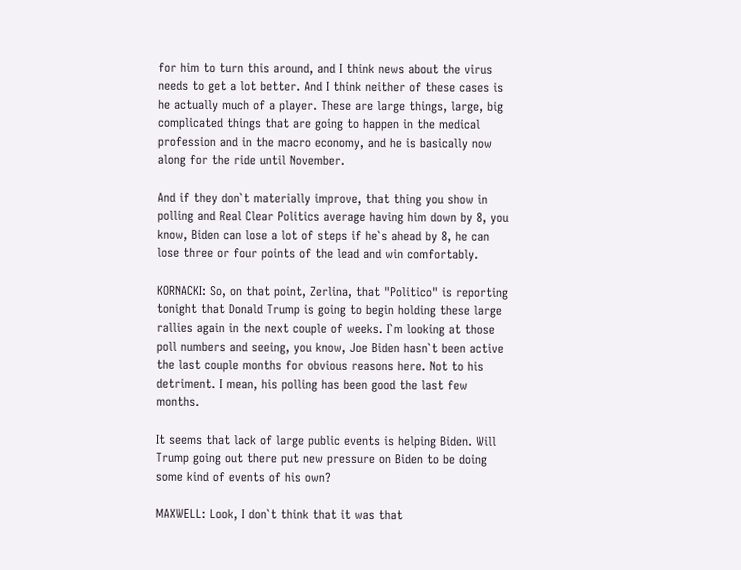for him to turn this around, and I think news about the virus needs to get a lot better. And I think neither of these cases is he actually much of a player. These are large things, large, big complicated things that are going to happen in the medical profession and in the macro economy, and he is basically now along for the ride until November.

And if they don`t materially improve, that thing you show in polling and Real Clear Politics average having him down by 8, you know, Biden can lose a lot of steps if he`s ahead by 8, he can lose three or four points of the lead and win comfortably.

KORNACKI: So, on that point, Zerlina, that "Politico" is reporting tonight that Donald Trump is going to begin holding these large rallies again in the next couple of weeks. I`m looking at those poll numbers and seeing, you know, Joe Biden hasn`t been active the last couple months for obvious reasons here. Not to his detriment. I mean, his polling has been good the last few months.

It seems that lack of large public events is helping Biden. Will Trump going out there put new pressure on Biden to be doing some kind of events of his own?

MAXWELL: Look, I don`t think that it was that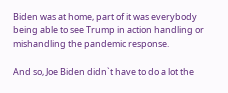Biden was at home, part of it was everybody being able to see Trump in action handling or mishandling the pandemic response.

And so, Joe Biden didn`t have to do a lot the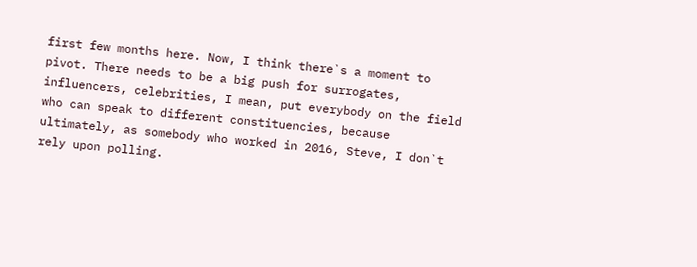first few months here. Now, I think there`s a moment to pivot. There needs to be a big push for surrogates, influencers, celebrities, I mean, put everybody on the field who can speak to different constituencies, because ultimately, as somebody who worked in 2016, Steve, I don`t rely upon polling.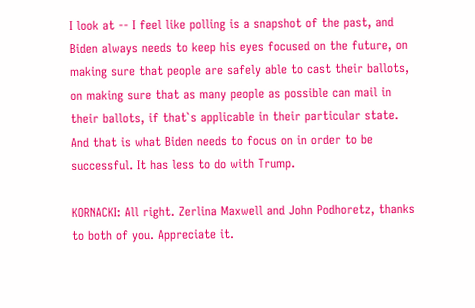I look at -- I feel like polling is a snapshot of the past, and Biden always needs to keep his eyes focused on the future, on making sure that people are safely able to cast their ballots, on making sure that as many people as possible can mail in their ballots, if that`s applicable in their particular state. And that is what Biden needs to focus on in order to be successful. It has less to do with Trump.

KORNACKI: All right. Zerlina Maxwell and John Podhoretz, thanks to both of you. Appreciate it.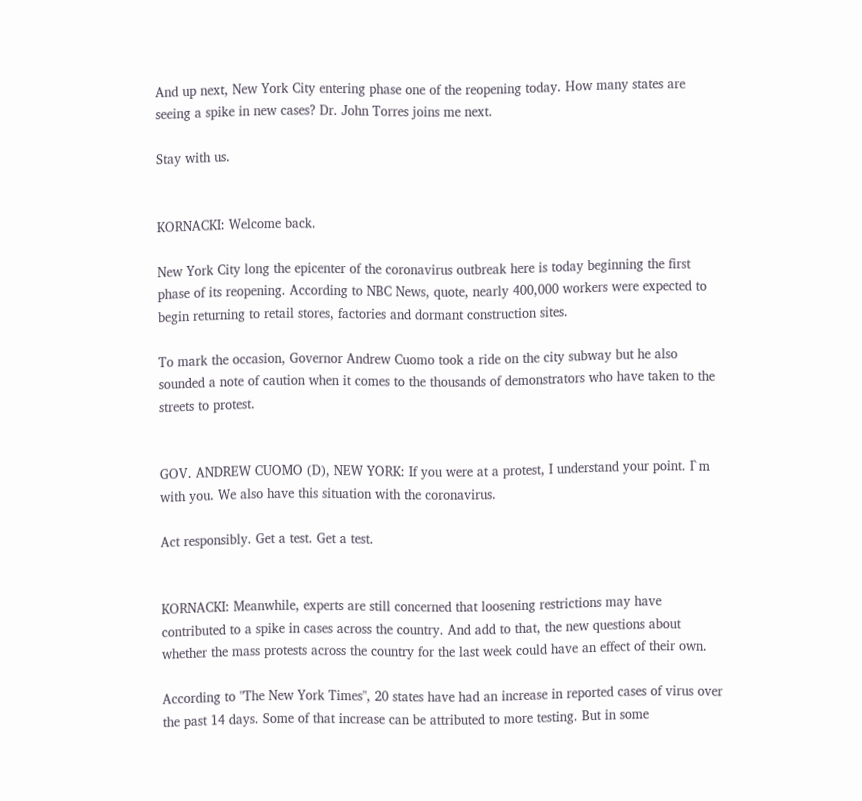And up next, New York City entering phase one of the reopening today. How many states are seeing a spike in new cases? Dr. John Torres joins me next.

Stay with us.


KORNACKI: Welcome back.

New York City long the epicenter of the coronavirus outbreak here is today beginning the first phase of its reopening. According to NBC News, quote, nearly 400,000 workers were expected to begin returning to retail stores, factories and dormant construction sites.

To mark the occasion, Governor Andrew Cuomo took a ride on the city subway but he also sounded a note of caution when it comes to the thousands of demonstrators who have taken to the streets to protest.


GOV. ANDREW CUOMO (D), NEW YORK: If you were at a protest, I understand your point. I`m with you. We also have this situation with the coronavirus.

Act responsibly. Get a test. Get a test.


KORNACKI: Meanwhile, experts are still concerned that loosening restrictions may have contributed to a spike in cases across the country. And add to that, the new questions about whether the mass protests across the country for the last week could have an effect of their own.

According to "The New York Times", 20 states have had an increase in reported cases of virus over the past 14 days. Some of that increase can be attributed to more testing. But in some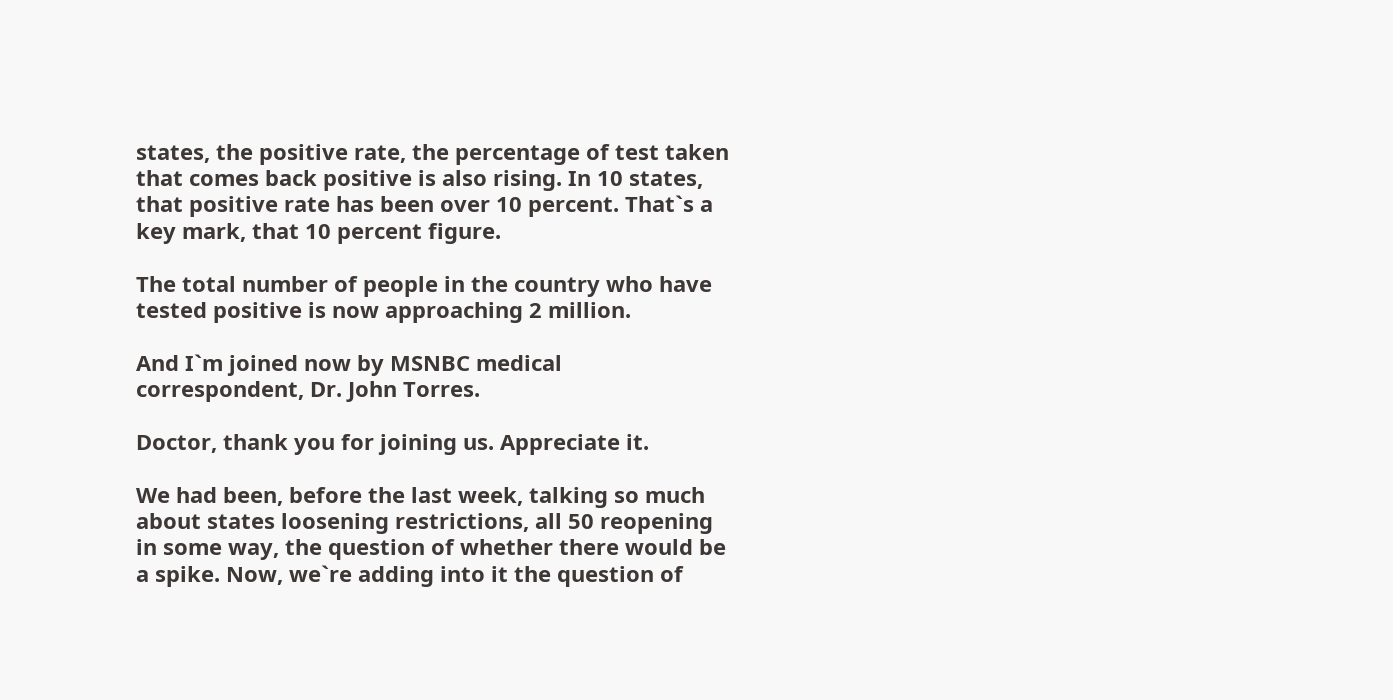states, the positive rate, the percentage of test taken that comes back positive is also rising. In 10 states, that positive rate has been over 10 percent. That`s a key mark, that 10 percent figure.

The total number of people in the country who have tested positive is now approaching 2 million.

And I`m joined now by MSNBC medical correspondent, Dr. John Torres.

Doctor, thank you for joining us. Appreciate it.

We had been, before the last week, talking so much about states loosening restrictions, all 50 reopening in some way, the question of whether there would be a spike. Now, we`re adding into it the question of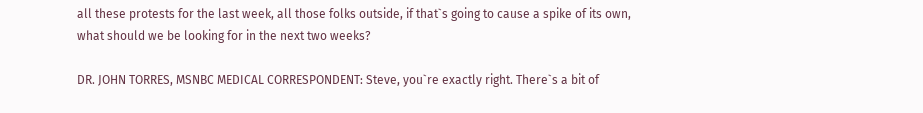all these protests for the last week, all those folks outside, if that`s going to cause a spike of its own, what should we be looking for in the next two weeks?

DR. JOHN TORRES, MSNBC MEDICAL CORRESPONDENT: Steve, you`re exactly right. There`s a bit of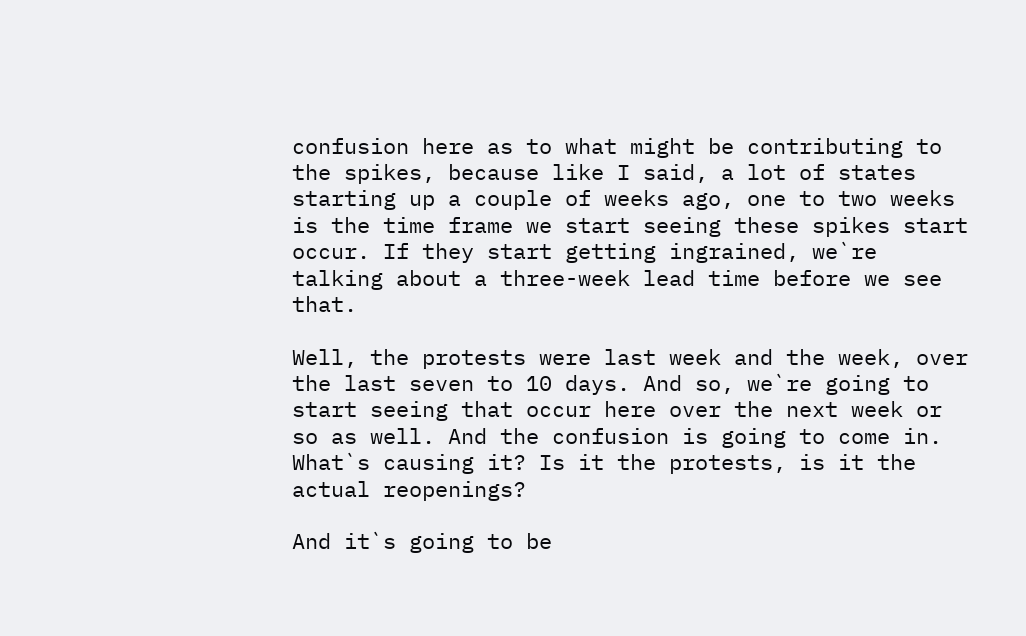confusion here as to what might be contributing to the spikes, because like I said, a lot of states starting up a couple of weeks ago, one to two weeks is the time frame we start seeing these spikes start occur. If they start getting ingrained, we`re talking about a three-week lead time before we see that.

Well, the protests were last week and the week, over the last seven to 10 days. And so, we`re going to start seeing that occur here over the next week or so as well. And the confusion is going to come in. What`s causing it? Is it the protests, is it the actual reopenings?

And it`s going to be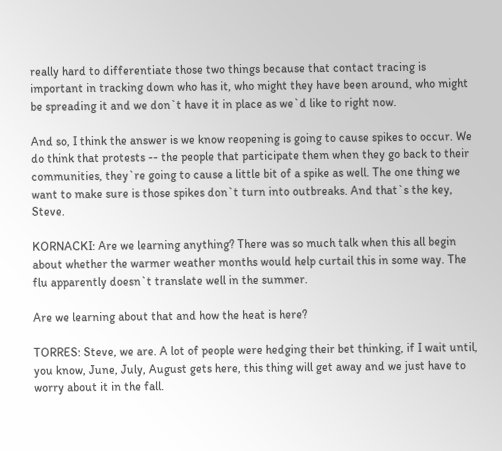really hard to differentiate those two things because that contact tracing is important in tracking down who has it, who might they have been around, who might be spreading it and we don`t have it in place as we`d like to right now.

And so, I think the answer is we know reopening is going to cause spikes to occur. We do think that protests -- the people that participate them when they go back to their communities, they`re going to cause a little bit of a spike as well. The one thing we want to make sure is those spikes don`t turn into outbreaks. And that`s the key, Steve.

KORNACKI: Are we learning anything? There was so much talk when this all begin about whether the warmer weather months would help curtail this in some way. The flu apparently doesn`t translate well in the summer.

Are we learning about that and how the heat is here?

TORRES: Steve, we are. A lot of people were hedging their bet thinking, if I wait until, you know, June, July, August gets here, this thing will get away and we just have to worry about it in the fall.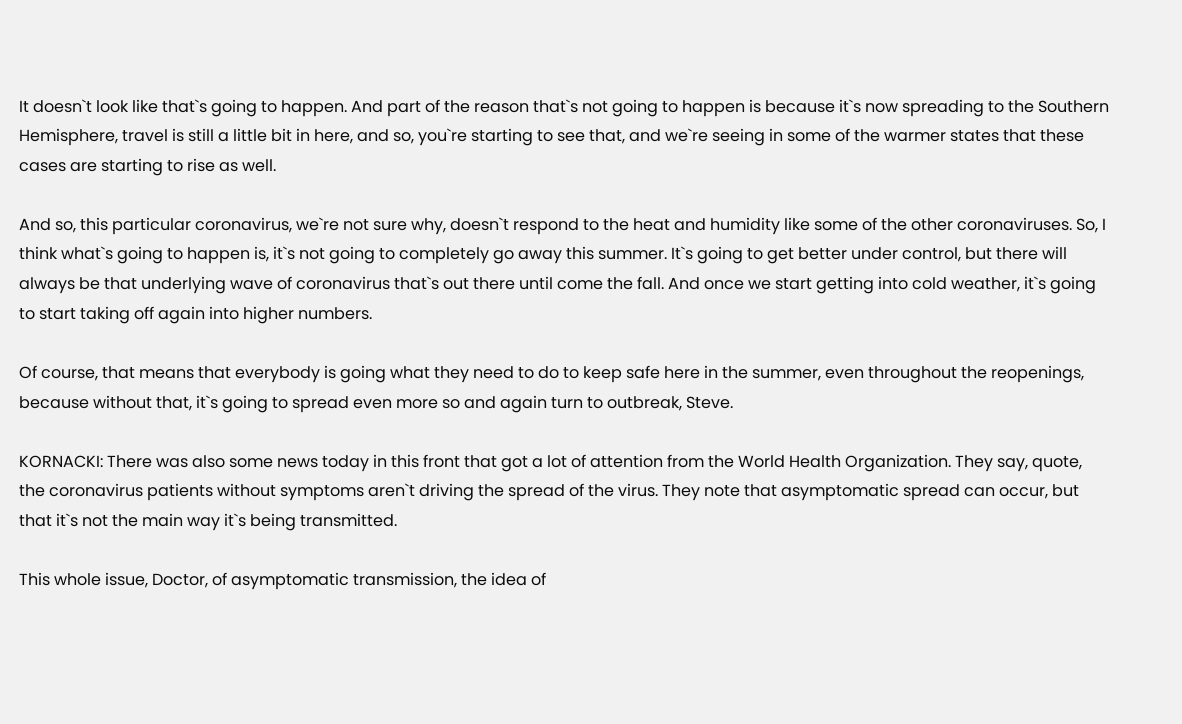It doesn`t look like that`s going to happen. And part of the reason that`s not going to happen is because it`s now spreading to the Southern Hemisphere, travel is still a little bit in here, and so, you`re starting to see that, and we`re seeing in some of the warmer states that these cases are starting to rise as well.

And so, this particular coronavirus, we`re not sure why, doesn`t respond to the heat and humidity like some of the other coronaviruses. So, I think what`s going to happen is, it`s not going to completely go away this summer. It`s going to get better under control, but there will always be that underlying wave of coronavirus that`s out there until come the fall. And once we start getting into cold weather, it`s going to start taking off again into higher numbers.

Of course, that means that everybody is going what they need to do to keep safe here in the summer, even throughout the reopenings, because without that, it`s going to spread even more so and again turn to outbreak, Steve.

KORNACKI: There was also some news today in this front that got a lot of attention from the World Health Organization. They say, quote, the coronavirus patients without symptoms aren`t driving the spread of the virus. They note that asymptomatic spread can occur, but that it`s not the main way it`s being transmitted.

This whole issue, Doctor, of asymptomatic transmission, the idea of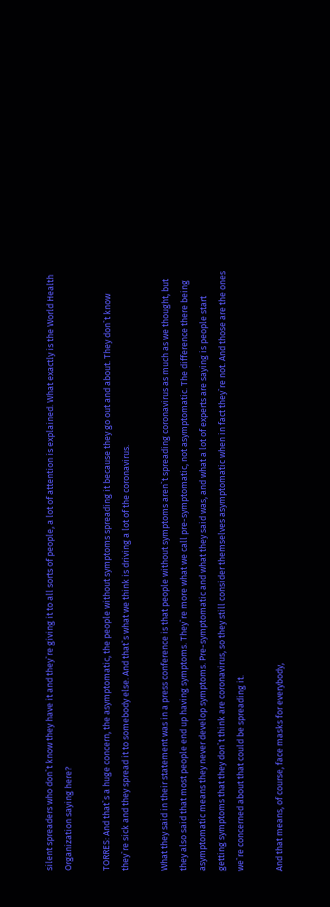silent spreaders who don`t know they have it and they`re giving it to all sorts of people, a lot of attention is explained. What exactly is the World Health Organization saying here?

TORRES: And that`s a huge concern, the asymptomatic, the people without symptoms spreading it because they go out and about. They don`t know they`re sick and they spread it to somebody else. And that`s what we think is driving a lot of the coronavirus.

What they said in their statement was in a press conference is that people without symptoms aren`t spreading coronavirus as much as we thought, but they also said that most people end up having symptoms. They`re more what we call pre-symptomatic, not asymptomatic. The difference there being asymptomatic means they never develop symptoms. Pre-symptomatic and what they said was, and what a lot of experts are saying is people start getting symptoms that they don`t think are coronavirus, so they still consider themselves asymptomatic when in fact they`re not. And those are the ones we`re concerned about that could be spreading it.

And that means, of course, face masks for everybody,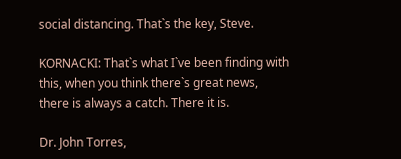social distancing. That`s the key, Steve.

KORNACKI: That`s what I`ve been finding with this, when you think there`s great news, there is always a catch. There it is.

Dr. John Torres,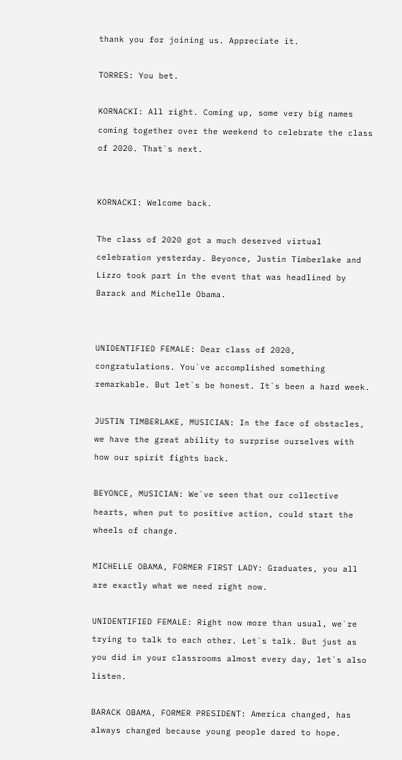thank you for joining us. Appreciate it.

TORRES: You bet.

KORNACKI: All right. Coming up, some very big names coming together over the weekend to celebrate the class of 2020. That`s next.


KORNACKI: Welcome back.

The class of 2020 got a much deserved virtual celebration yesterday. Beyonce, Justin Timberlake and Lizzo took part in the event that was headlined by Barack and Michelle Obama.


UNIDENTIFIED FEMALE: Dear class of 2020, congratulations. You`ve accomplished something remarkable. But let`s be honest. It`s been a hard week.

JUSTIN TIMBERLAKE, MUSICIAN: In the face of obstacles, we have the great ability to surprise ourselves with how our spirit fights back.

BEYONCE, MUSICIAN: We`ve seen that our collective hearts, when put to positive action, could start the wheels of change.

MICHELLE OBAMA, FORMER FIRST LADY: Graduates, you all are exactly what we need right now.

UNIDENTIFIED FEMALE: Right now more than usual, we`re trying to talk to each other. Let`s talk. But just as you did in your classrooms almost every day, let`s also listen.

BARACK OBAMA, FORMER PRESIDENT: America changed, has always changed because young people dared to hope.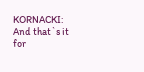KORNACKI: And that`s it for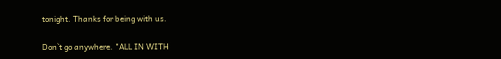tonight. Thanks for being with us.

Don`t go anywhere. "ALL IN WITH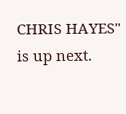CHRIS HAYES" is up next.